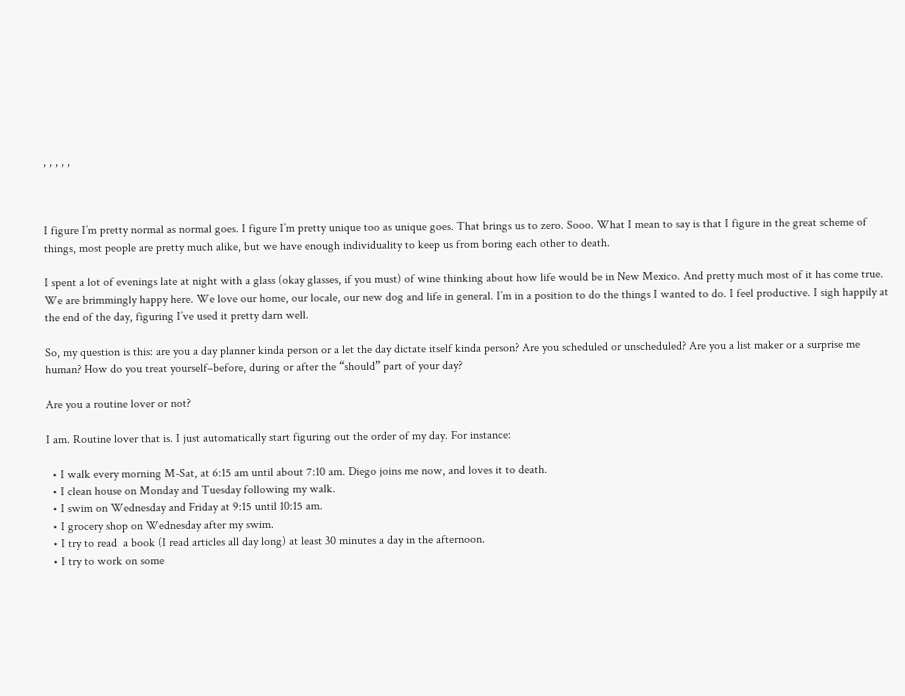, , , , ,



I figure I’m pretty normal as normal goes. I figure I’m pretty unique too as unique goes. That brings us to zero. Sooo. What I mean to say is that I figure in the great scheme of things, most people are pretty much alike, but we have enough individuality to keep us from boring each other to death.

I spent a lot of evenings late at night with a glass (okay glasses, if you must) of wine thinking about how life would be in New Mexico. And pretty much most of it has come true. We are brimmingly happy here. We love our home, our locale, our new dog and life in general. I’m in a position to do the things I wanted to do. I feel productive. I sigh happily at the end of the day, figuring I’ve used it pretty darn well.

So, my question is this: are you a day planner kinda person or a let the day dictate itself kinda person? Are you scheduled or unscheduled? Are you a list maker or a surprise me human? How do you treat yourself–before, during or after the “should” part of your day?

Are you a routine lover or not?

I am. Routine lover that is. I just automatically start figuring out the order of my day. For instance:

  • I walk every morning M-Sat, at 6:15 am until about 7:10 am. Diego joins me now, and loves it to death.
  • I clean house on Monday and Tuesday following my walk.
  • I swim on Wednesday and Friday at 9:15 until 10:15 am.
  • I grocery shop on Wednesday after my swim.
  • I try to read  a book (I read articles all day long) at least 30 minutes a day in the afternoon.
  • I try to work on some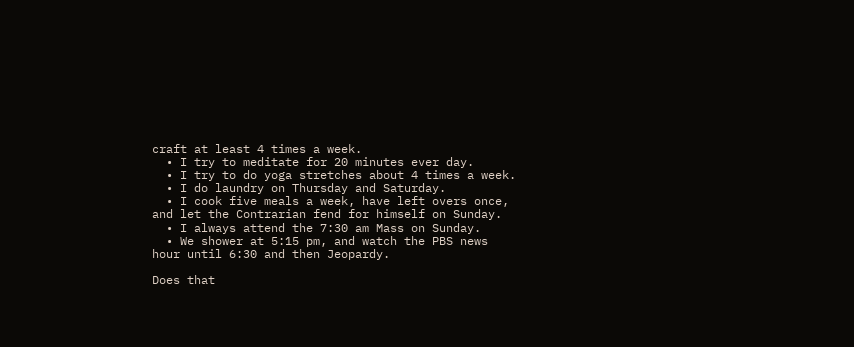craft at least 4 times a week.
  • I try to meditate for 20 minutes ever day.
  • I try to do yoga stretches about 4 times a week.
  • I do laundry on Thursday and Saturday.
  • I cook five meals a week, have left overs once, and let the Contrarian fend for himself on Sunday.
  • I always attend the 7:30 am Mass on Sunday.
  • We shower at 5:15 pm, and watch the PBS news hour until 6:30 and then Jeopardy.

Does that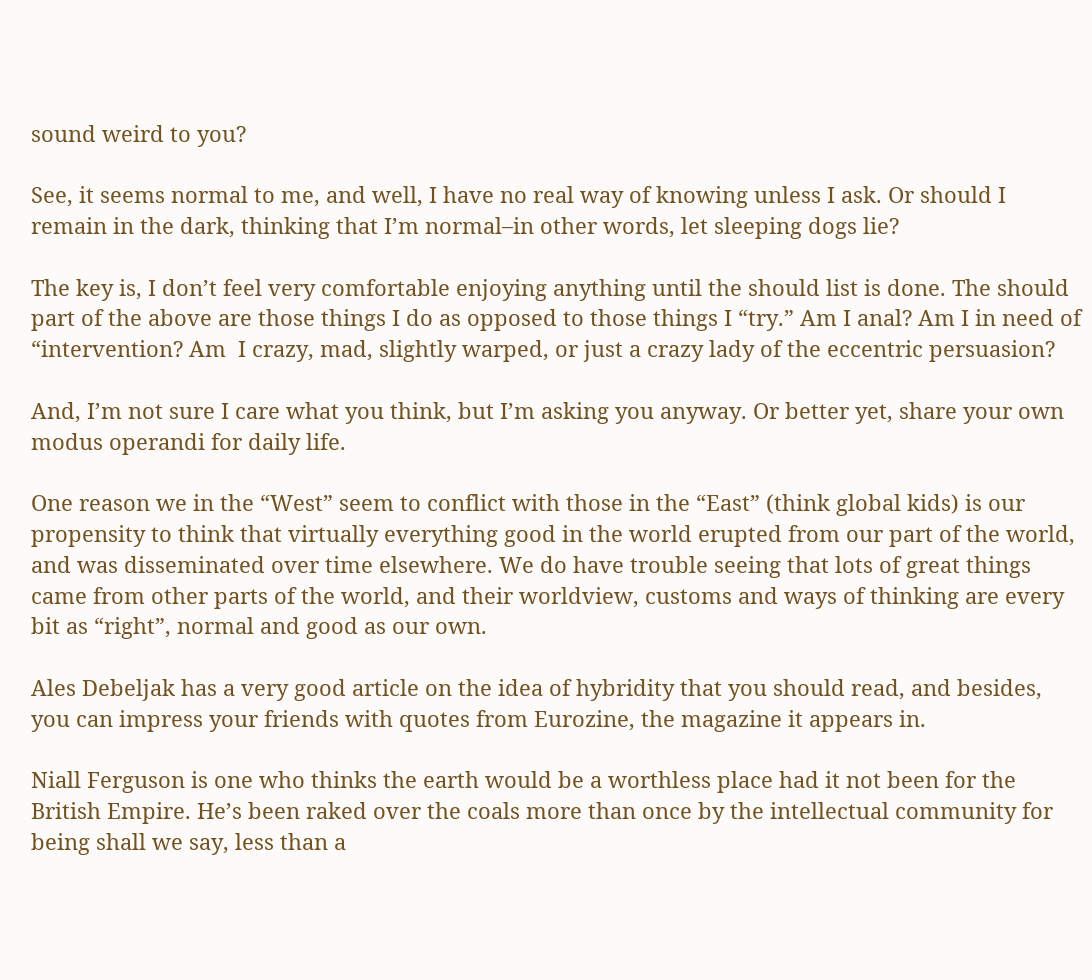sound weird to you?

See, it seems normal to me, and well, I have no real way of knowing unless I ask. Or should I remain in the dark, thinking that I’m normal–in other words, let sleeping dogs lie?

The key is, I don’t feel very comfortable enjoying anything until the should list is done. The should part of the above are those things I do as opposed to those things I “try.” Am I anal? Am I in need of “intervention? Am  I crazy, mad, slightly warped, or just a crazy lady of the eccentric persuasion?

And, I’m not sure I care what you think, but I’m asking you anyway. Or better yet, share your own modus operandi for daily life.

One reason we in the “West” seem to conflict with those in the “East” (think global kids) is our propensity to think that virtually everything good in the world erupted from our part of the world, and was disseminated over time elsewhere. We do have trouble seeing that lots of great things came from other parts of the world, and their worldview, customs and ways of thinking are every bit as “right”, normal and good as our own.

Ales Debeljak has a very good article on the idea of hybridity that you should read, and besides, you can impress your friends with quotes from Eurozine, the magazine it appears in.

Niall Ferguson is one who thinks the earth would be a worthless place had it not been for the British Empire. He’s been raked over the coals more than once by the intellectual community for being shall we say, less than a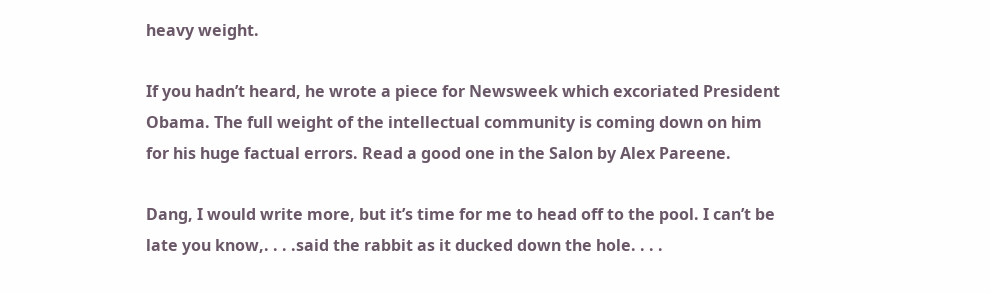heavy weight.

If you hadn’t heard, he wrote a piece for Newsweek which excoriated President Obama. The full weight of the intellectual community is coming down on him for his huge factual errors. Read a good one in the Salon by Alex Pareene.

Dang, I would write more, but it’s time for me to head off to the pool. I can’t be late you know,. . . .said the rabbit as it ducked down the hole. . . .